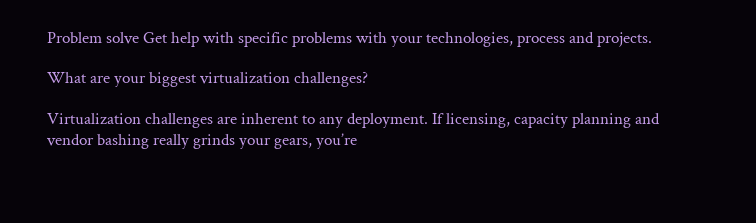Problem solve Get help with specific problems with your technologies, process and projects.

What are your biggest virtualization challenges?

Virtualization challenges are inherent to any deployment. If licensing, capacity planning and vendor bashing really grinds your gears, you’re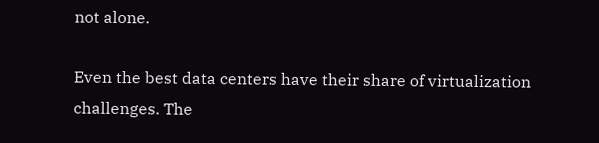not alone.

Even the best data centers have their share of virtualization challenges. The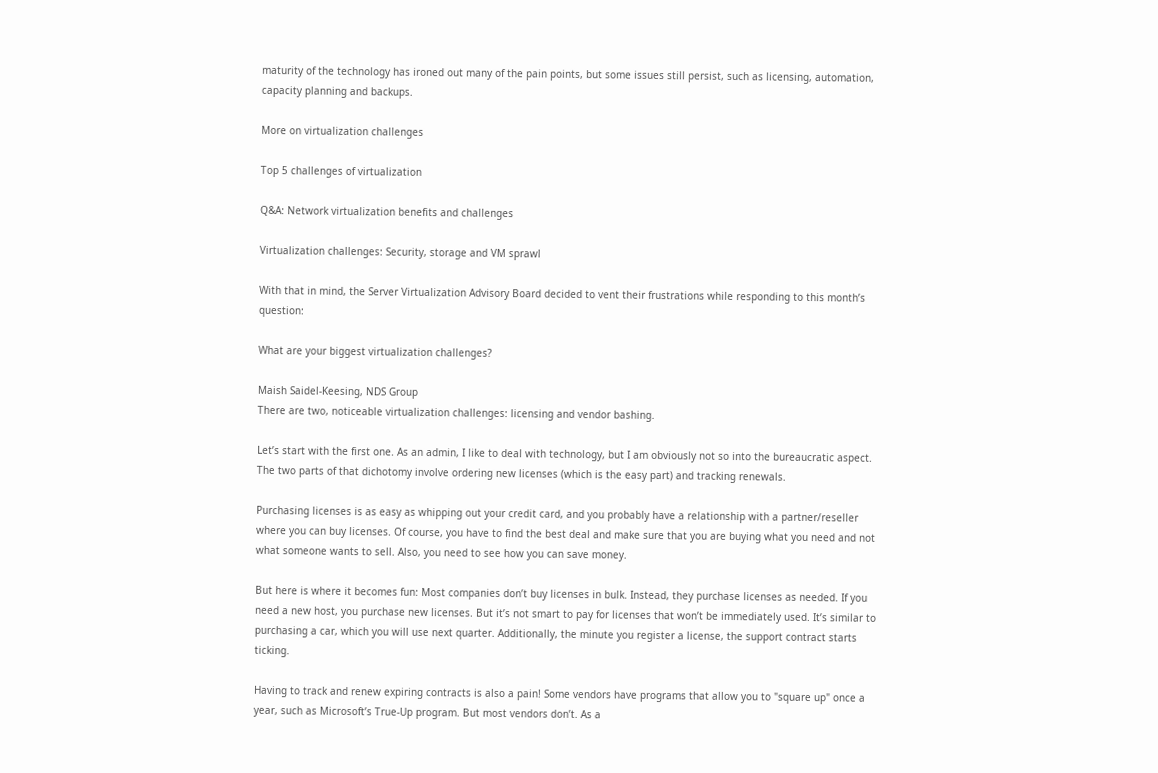maturity of the technology has ironed out many of the pain points, but some issues still persist, such as licensing, automation, capacity planning and backups.

More on virtualization challenges

Top 5 challenges of virtualization

Q&A: Network virtualization benefits and challenges

Virtualization challenges: Security, storage and VM sprawl

With that in mind, the Server Virtualization Advisory Board decided to vent their frustrations while responding to this month’s question:

What are your biggest virtualization challenges?

Maish Saidel-Keesing, NDS Group
There are two, noticeable virtualization challenges: licensing and vendor bashing.

Let’s start with the first one. As an admin, I like to deal with technology, but I am obviously not so into the bureaucratic aspect. The two parts of that dichotomy involve ordering new licenses (which is the easy part) and tracking renewals.

Purchasing licenses is as easy as whipping out your credit card, and you probably have a relationship with a partner/reseller where you can buy licenses. Of course, you have to find the best deal and make sure that you are buying what you need and not what someone wants to sell. Also, you need to see how you can save money.

But here is where it becomes fun: Most companies don’t buy licenses in bulk. Instead, they purchase licenses as needed. If you need a new host, you purchase new licenses. But it’s not smart to pay for licenses that won’t be immediately used. It’s similar to purchasing a car, which you will use next quarter. Additionally, the minute you register a license, the support contract starts ticking.

Having to track and renew expiring contracts is also a pain! Some vendors have programs that allow you to "square up" once a year, such as Microsoft’s True-Up program. But most vendors don’t. As a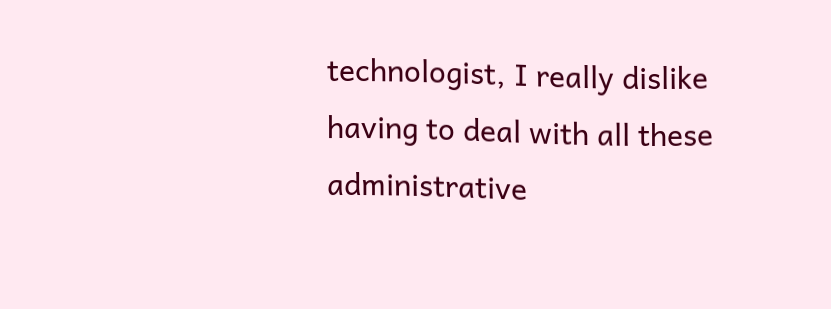technologist, I really dislike having to deal with all these administrative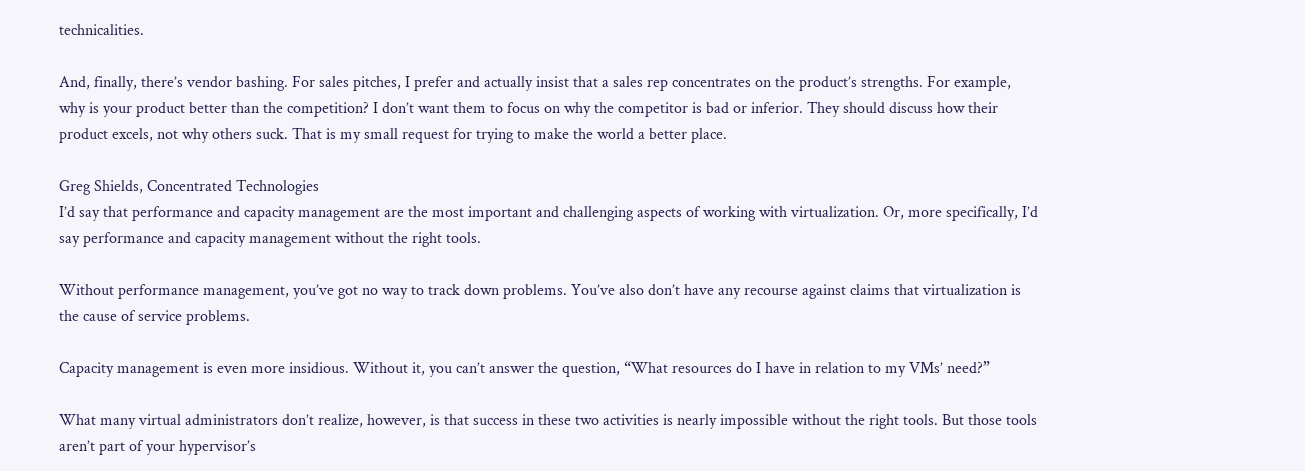technicalities.

And, finally, there’s vendor bashing. For sales pitches, I prefer and actually insist that a sales rep concentrates on the product’s strengths. For example, why is your product better than the competition? I don’t want them to focus on why the competitor is bad or inferior. They should discuss how their product excels, not why others suck. That is my small request for trying to make the world a better place.

Greg Shields, Concentrated Technologies
I’d say that performance and capacity management are the most important and challenging aspects of working with virtualization. Or, more specifically, I’d say performance and capacity management without the right tools.

Without performance management, you’ve got no way to track down problems. You’ve also don’t have any recourse against claims that virtualization is the cause of service problems.

Capacity management is even more insidious. Without it, you can’t answer the question, “What resources do I have in relation to my VMs’ need?”

What many virtual administrators don’t realize, however, is that success in these two activities is nearly impossible without the right tools. But those tools aren’t part of your hypervisor’s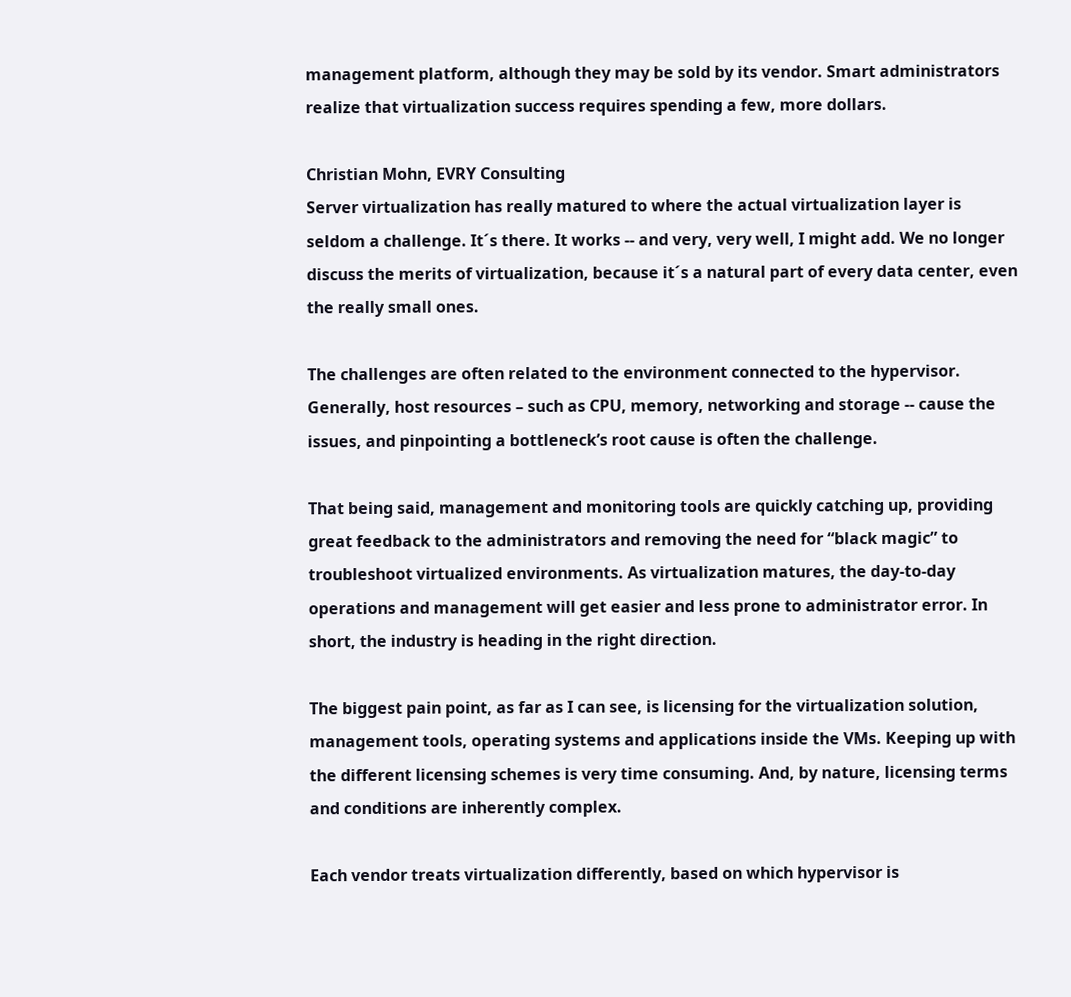management platform, although they may be sold by its vendor. Smart administrators realize that virtualization success requires spending a few, more dollars.

Christian Mohn, EVRY Consulting
Server virtualization has really matured to where the actual virtualization layer is seldom a challenge. It´s there. It works -- and very, very well, I might add. We no longer discuss the merits of virtualization, because it´s a natural part of every data center, even the really small ones.

The challenges are often related to the environment connected to the hypervisor. Generally, host resources – such as CPU, memory, networking and storage -- cause the issues, and pinpointing a bottleneck’s root cause is often the challenge.

That being said, management and monitoring tools are quickly catching up, providing great feedback to the administrators and removing the need for “black magic” to troubleshoot virtualized environments. As virtualization matures, the day-to-day operations and management will get easier and less prone to administrator error. In short, the industry is heading in the right direction.

The biggest pain point, as far as I can see, is licensing for the virtualization solution, management tools, operating systems and applications inside the VMs. Keeping up with the different licensing schemes is very time consuming. And, by nature, licensing terms and conditions are inherently complex.

Each vendor treats virtualization differently, based on which hypervisor is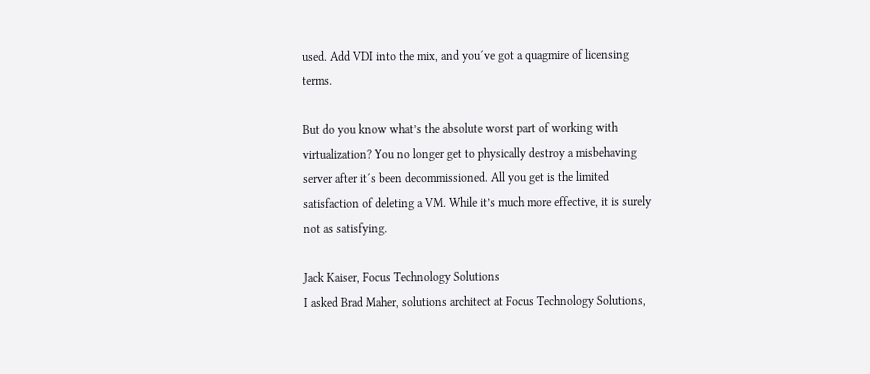used. Add VDI into the mix, and you´ve got a quagmire of licensing terms.

But do you know what’s the absolute worst part of working with virtualization? You no longer get to physically destroy a misbehaving server after it´s been decommissioned. All you get is the limited satisfaction of deleting a VM. While it’s much more effective, it is surely not as satisfying.

Jack Kaiser, Focus Technology Solutions
I asked Brad Maher, solutions architect at Focus Technology Solutions,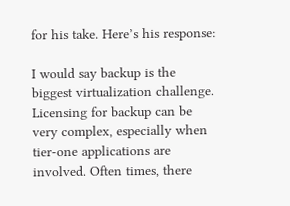for his take. Here’s his response:

I would say backup is the biggest virtualization challenge. Licensing for backup can be very complex, especially when tier-one applications are involved. Often times, there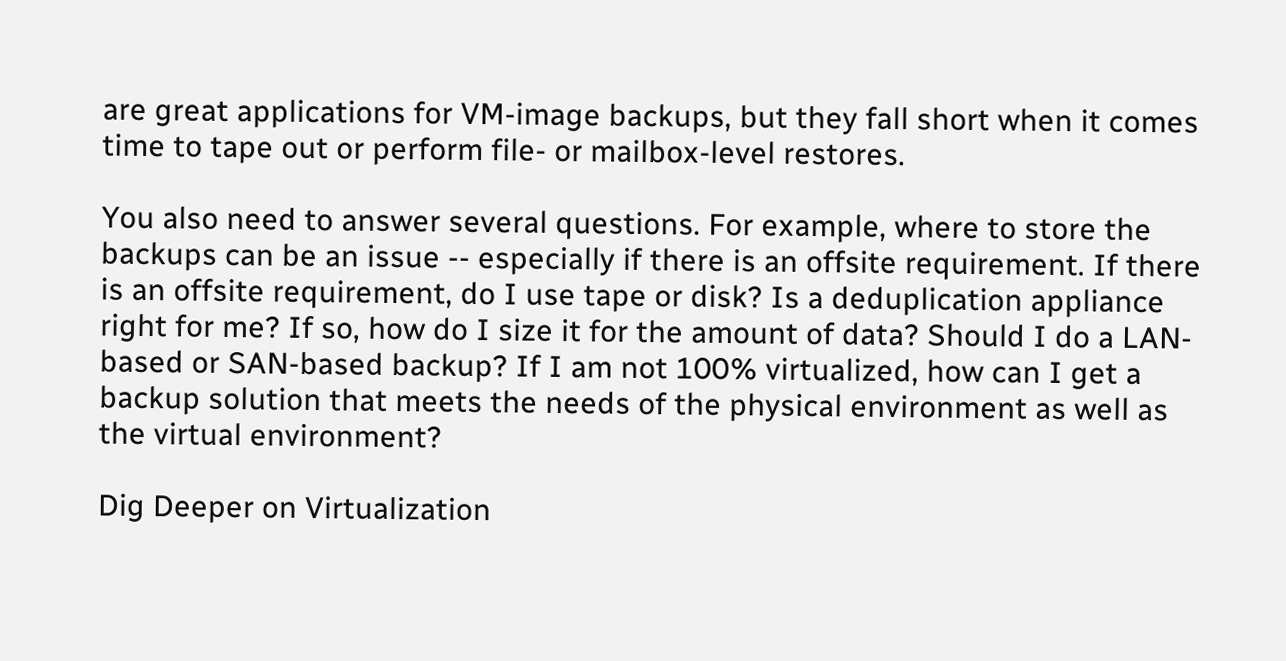are great applications for VM-image backups, but they fall short when it comes time to tape out or perform file- or mailbox-level restores.

You also need to answer several questions. For example, where to store the backups can be an issue -- especially if there is an offsite requirement. If there is an offsite requirement, do I use tape or disk? Is a deduplication appliance right for me? If so, how do I size it for the amount of data? Should I do a LAN-based or SAN-based backup? If I am not 100% virtualized, how can I get a backup solution that meets the needs of the physical environment as well as the virtual environment?

Dig Deeper on Virtualization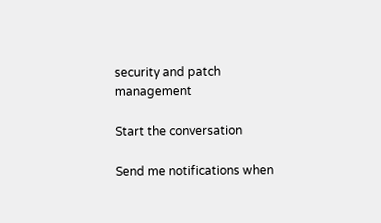security and patch management

Start the conversation

Send me notifications when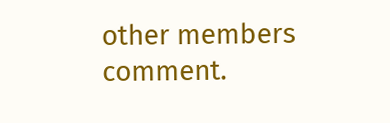other members comment.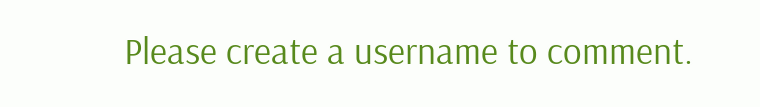Please create a username to comment.